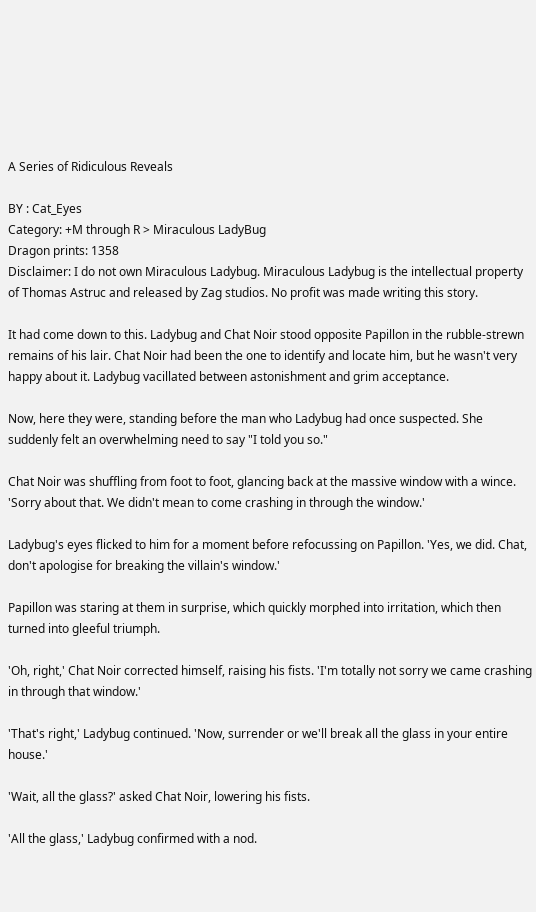A Series of Ridiculous Reveals

BY : Cat_Eyes
Category: +M through R > Miraculous LadyBug
Dragon prints: 1358
Disclaimer: I do not own Miraculous Ladybug. Miraculous Ladybug is the intellectual property of Thomas Astruc and released by Zag studios. No profit was made writing this story.

It had come down to this. Ladybug and Chat Noir stood opposite Papillon in the rubble-strewn remains of his lair. Chat Noir had been the one to identify and locate him, but he wasn't very happy about it. Ladybug vacillated between astonishment and grim acceptance.

Now, here they were, standing before the man who Ladybug had once suspected. She suddenly felt an overwhelming need to say "I told you so."

Chat Noir was shuffling from foot to foot, glancing back at the massive window with a wince. 'Sorry about that. We didn't mean to come crashing in through the window.'

Ladybug's eyes flicked to him for a moment before refocussing on Papillon. 'Yes, we did. Chat, don't apologise for breaking the villain's window.'

Papillon was staring at them in surprise, which quickly morphed into irritation, which then turned into gleeful triumph.

'Oh, right,' Chat Noir corrected himself, raising his fists. 'I'm totally not sorry we came crashing in through that window.'

'That's right,' Ladybug continued. 'Now, surrender or we'll break all the glass in your entire house.'

'Wait, all the glass?' asked Chat Noir, lowering his fists.

'All the glass,' Ladybug confirmed with a nod.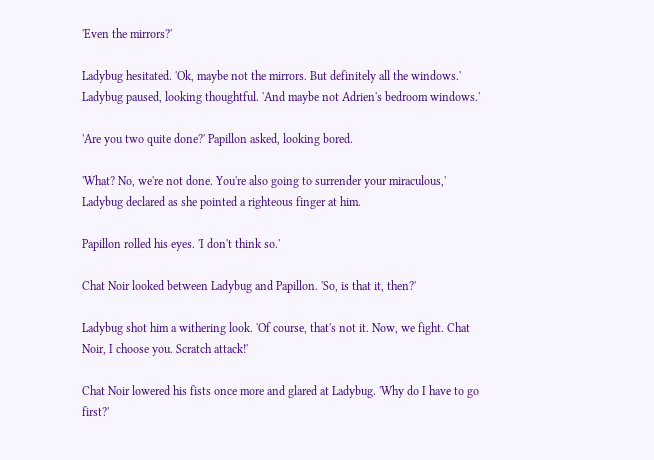'Even the mirrors?'

Ladybug hesitated. 'Ok, maybe not the mirrors. But definitely all the windows.' Ladybug paused, looking thoughtful. 'And maybe not Adrien's bedroom windows.'

'Are you two quite done?' Papillon asked, looking bored.

'What? No, we're not done. You're also going to surrender your miraculous,' Ladybug declared as she pointed a righteous finger at him.

Papillon rolled his eyes. 'I don't think so.'

Chat Noir looked between Ladybug and Papillon. 'So, is that it, then?'

Ladybug shot him a withering look. 'Of course, that's not it. Now, we fight. Chat Noir, I choose you. Scratch attack!'

Chat Noir lowered his fists once more and glared at Ladybug. 'Why do I have to go first?'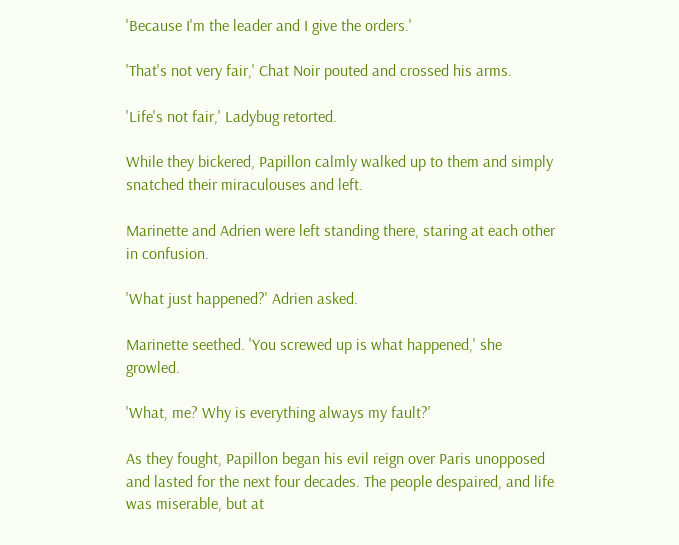'Because I'm the leader and I give the orders.'

'That's not very fair,' Chat Noir pouted and crossed his arms.

'Life's not fair,' Ladybug retorted.

While they bickered, Papillon calmly walked up to them and simply snatched their miraculouses and left.

Marinette and Adrien were left standing there, staring at each other in confusion.

'What just happened?' Adrien asked.

Marinette seethed. 'You screwed up is what happened,' she growled.

'What, me? Why is everything always my fault?'

As they fought, Papillon began his evil reign over Paris unopposed and lasted for the next four decades. The people despaired, and life was miserable, but at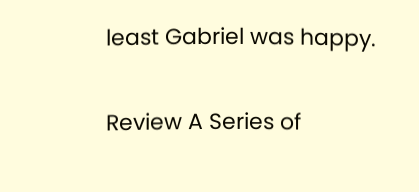least Gabriel was happy.

Review A Series of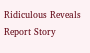Ridiculous Reveals
Report Story